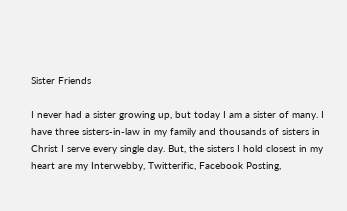Sister Friends

I never had a sister growing up, but today I am a sister of many. I have three sisters-in-law in my family and thousands of sisters in Christ I serve every single day. But, the sisters I hold closest in my heart are my Interwebby, Twitterific, Facebook Posting,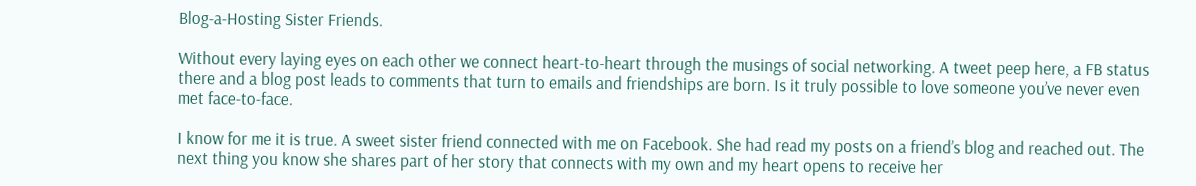Blog-a-Hosting Sister Friends.

Without every laying eyes on each other we connect heart-to-heart through the musings of social networking. A tweet peep here, a FB status there and a blog post leads to comments that turn to emails and friendships are born. Is it truly possible to love someone you’ve never even met face-to-face.

I know for me it is true. A sweet sister friend connected with me on Facebook. She had read my posts on a friend’s blog and reached out. The next thing you know she shares part of her story that connects with my own and my heart opens to receive her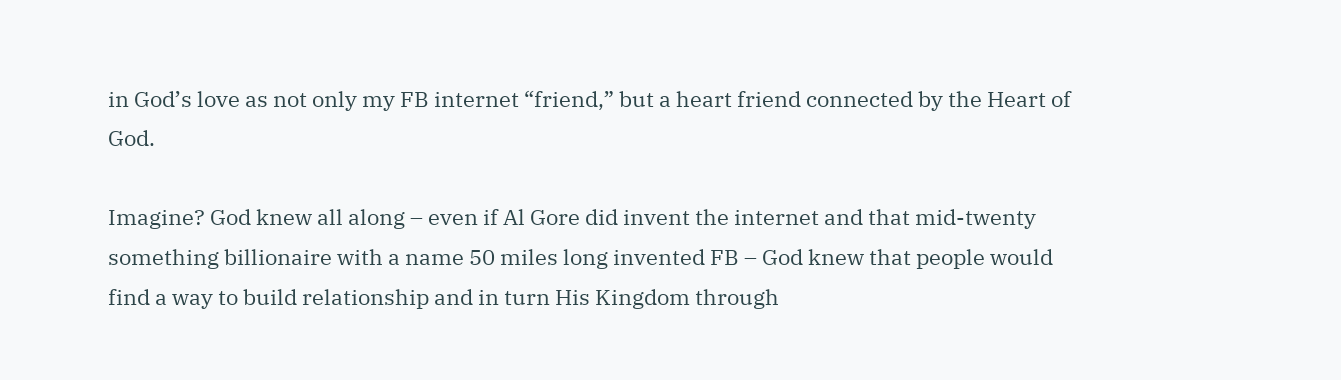in God’s love as not only my FB internet “friend,” but a heart friend connected by the Heart of God.

Imagine? God knew all along – even if Al Gore did invent the internet and that mid-twenty something billionaire with a name 50 miles long invented FB – God knew that people would find a way to build relationship and in turn His Kingdom through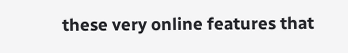these very online features that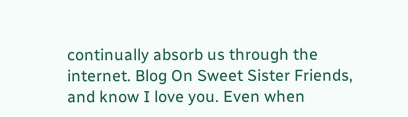continually absorb us through the internet. Blog On Sweet Sister Friends, and know I love you. Even when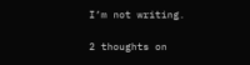I’m not writing.

2 thoughts on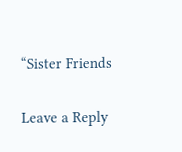“Sister Friends

Leave a Reply